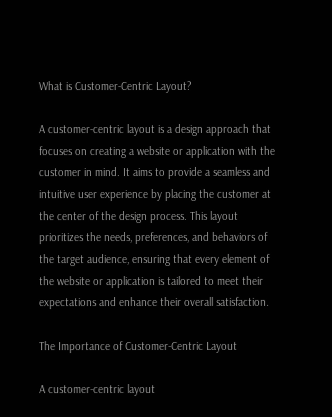What is Customer-Centric Layout?

A customer-centric layout is a design approach that focuses on creating a website or application with the customer in mind. It aims to provide a seamless and intuitive user experience by placing the customer at the center of the design process. This layout prioritizes the needs, preferences, and behaviors of the target audience, ensuring that every element of the website or application is tailored to meet their expectations and enhance their overall satisfaction.

The Importance of Customer-Centric Layout

A customer-centric layout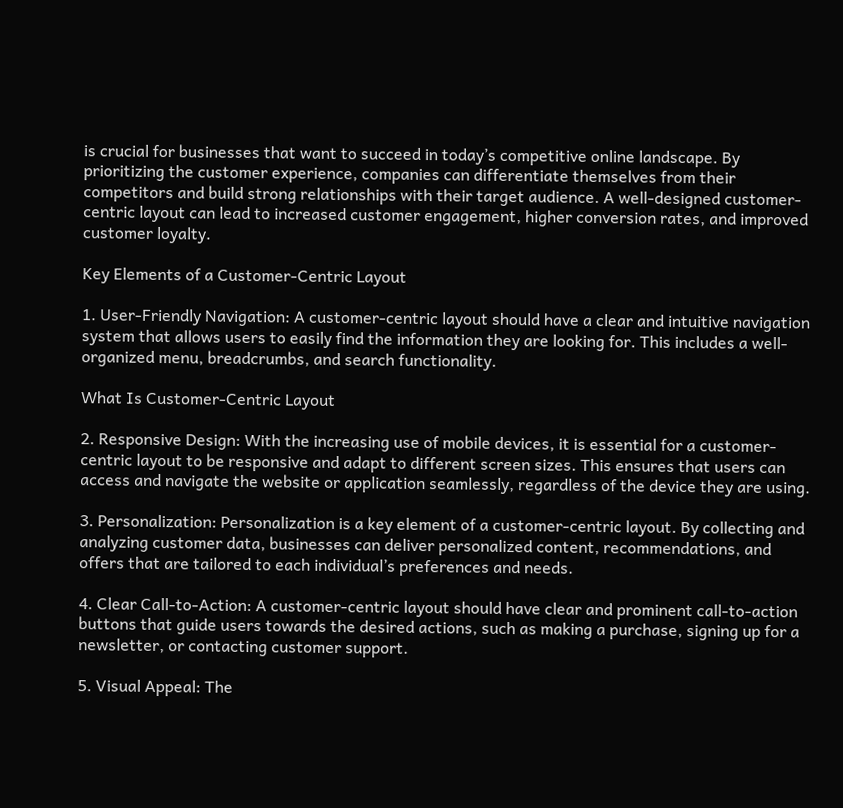is crucial for businesses that want to succeed in today’s competitive online landscape. By prioritizing the customer experience, companies can differentiate themselves from their competitors and build strong relationships with their target audience. A well-designed customer-centric layout can lead to increased customer engagement, higher conversion rates, and improved customer loyalty.

Key Elements of a Customer-Centric Layout

1. User-Friendly Navigation: A customer-centric layout should have a clear and intuitive navigation system that allows users to easily find the information they are looking for. This includes a well-organized menu, breadcrumbs, and search functionality.

What Is Customer-Centric Layout

2. Responsive Design: With the increasing use of mobile devices, it is essential for a customer-centric layout to be responsive and adapt to different screen sizes. This ensures that users can access and navigate the website or application seamlessly, regardless of the device they are using.

3. Personalization: Personalization is a key element of a customer-centric layout. By collecting and analyzing customer data, businesses can deliver personalized content, recommendations, and offers that are tailored to each individual’s preferences and needs.

4. Clear Call-to-Action: A customer-centric layout should have clear and prominent call-to-action buttons that guide users towards the desired actions, such as making a purchase, signing up for a newsletter, or contacting customer support.

5. Visual Appeal: The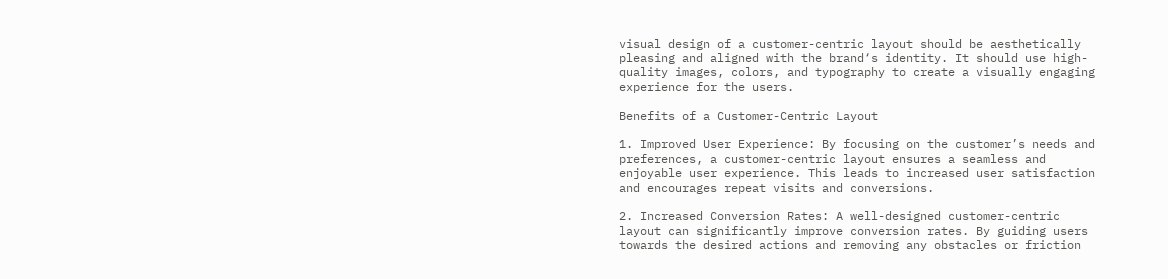visual design of a customer-centric layout should be aesthetically pleasing and aligned with the brand‘s identity. It should use high-quality images, colors, and typography to create a visually engaging experience for the users.

Benefits of a Customer-Centric Layout

1. Improved User Experience: By focusing on the customer’s needs and preferences, a customer-centric layout ensures a seamless and enjoyable user experience. This leads to increased user satisfaction and encourages repeat visits and conversions.

2. Increased Conversion Rates: A well-designed customer-centric layout can significantly improve conversion rates. By guiding users towards the desired actions and removing any obstacles or friction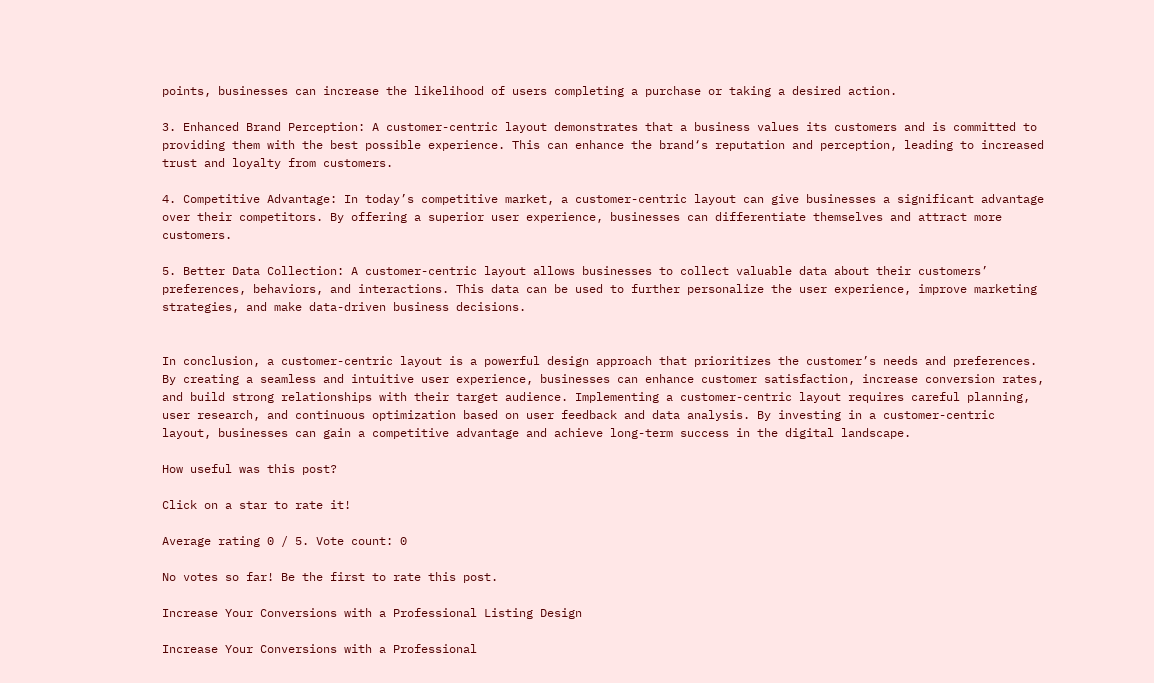points, businesses can increase the likelihood of users completing a purchase or taking a desired action.

3. Enhanced Brand Perception: A customer-centric layout demonstrates that a business values its customers and is committed to providing them with the best possible experience. This can enhance the brand‘s reputation and perception, leading to increased trust and loyalty from customers.

4. Competitive Advantage: In today’s competitive market, a customer-centric layout can give businesses a significant advantage over their competitors. By offering a superior user experience, businesses can differentiate themselves and attract more customers.

5. Better Data Collection: A customer-centric layout allows businesses to collect valuable data about their customers’ preferences, behaviors, and interactions. This data can be used to further personalize the user experience, improve marketing strategies, and make data-driven business decisions.


In conclusion, a customer-centric layout is a powerful design approach that prioritizes the customer’s needs and preferences. By creating a seamless and intuitive user experience, businesses can enhance customer satisfaction, increase conversion rates, and build strong relationships with their target audience. Implementing a customer-centric layout requires careful planning, user research, and continuous optimization based on user feedback and data analysis. By investing in a customer-centric layout, businesses can gain a competitive advantage and achieve long-term success in the digital landscape.

How useful was this post?

Click on a star to rate it!

Average rating 0 / 5. Vote count: 0

No votes so far! Be the first to rate this post.

Increase Your Conversions with a Professional Listing Design

Increase Your Conversions with a Professional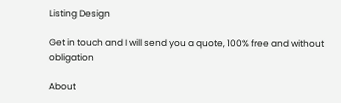Listing Design

Get in touch and I will send you a quote, 100% free and without obligation

About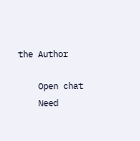the Author

    Open chat
    Need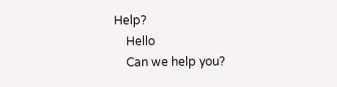Help?
    Hello
    Can we help you?